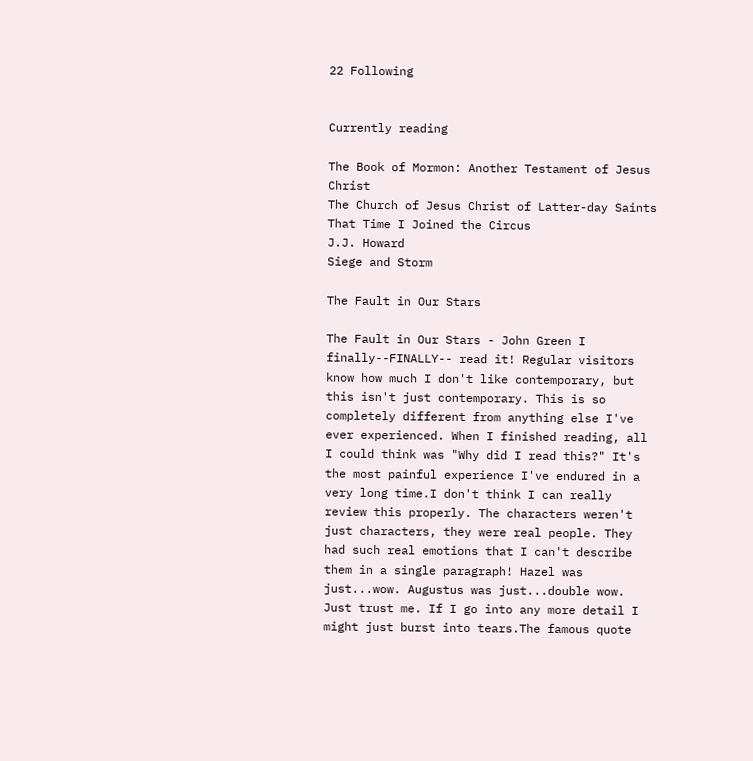22 Following


Currently reading

The Book of Mormon: Another Testament of Jesus Christ
The Church of Jesus Christ of Latter-day Saints
That Time I Joined the Circus
J.J. Howard
Siege and Storm

The Fault in Our Stars

The Fault in Our Stars - John Green I finally--FINALLY-- read it! Regular visitors know how much I don't like contemporary, but this isn't just contemporary. This is so completely different from anything else I've ever experienced. When I finished reading, all I could think was "Why did I read this?" It's the most painful experience I've endured in a very long time.I don't think I can really review this properly. The characters weren't just characters, they were real people. They had such real emotions that I can't describe them in a single paragraph! Hazel was just...wow. Augustus was just...double wow. Just trust me. If I go into any more detail I might just burst into tears.The famous quote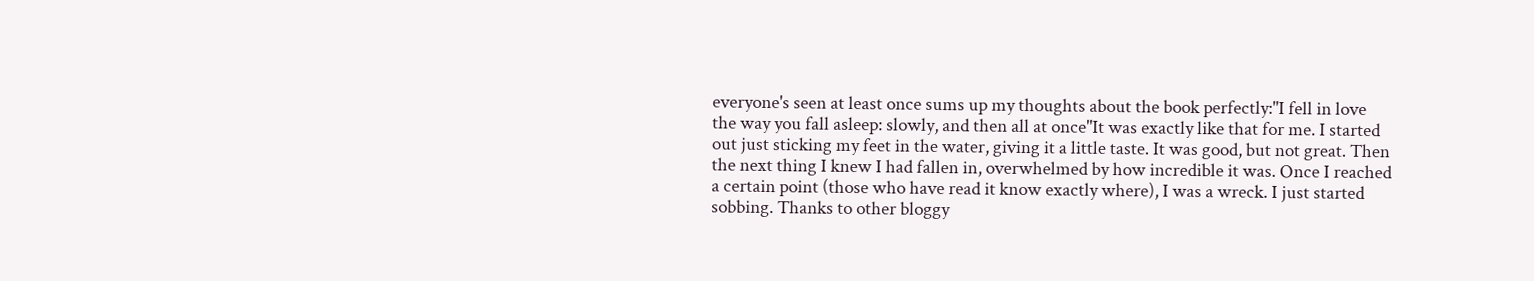everyone's seen at least once sums up my thoughts about the book perfectly:"I fell in love the way you fall asleep: slowly, and then all at once"It was exactly like that for me. I started out just sticking my feet in the water, giving it a little taste. It was good, but not great. Then the next thing I knew I had fallen in, overwhelmed by how incredible it was. Once I reached a certain point (those who have read it know exactly where), I was a wreck. I just started sobbing. Thanks to other bloggy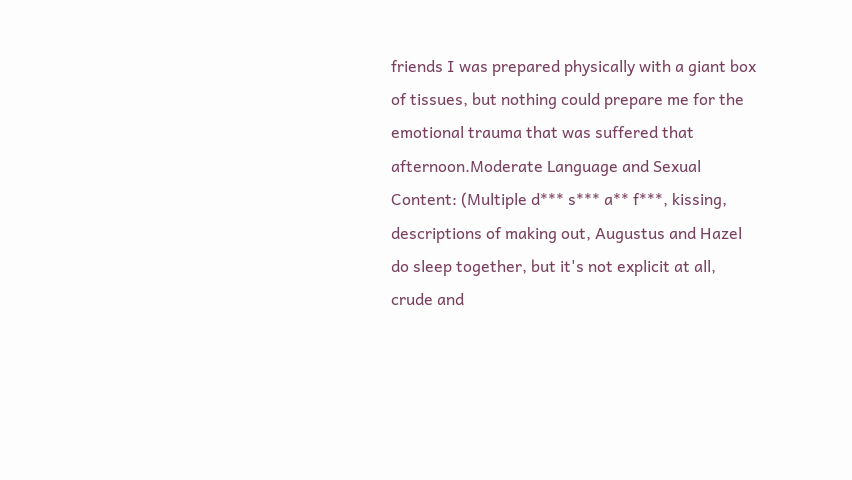friends I was prepared physically with a giant box of tissues, but nothing could prepare me for the emotional trauma that was suffered that afternoon.Moderate Language and Sexual Content: (Multiple d*** s*** a** f***, kissing, descriptions of making out, Augustus and Hazel do sleep together, but it's not explicit at all, crude and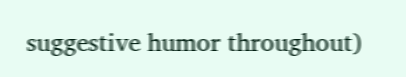suggestive humor throughout)